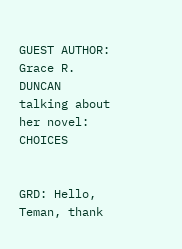GUEST AUTHOR: Grace R. DUNCAN talking about her novel: CHOICES


GRD: Hello, Teman, thank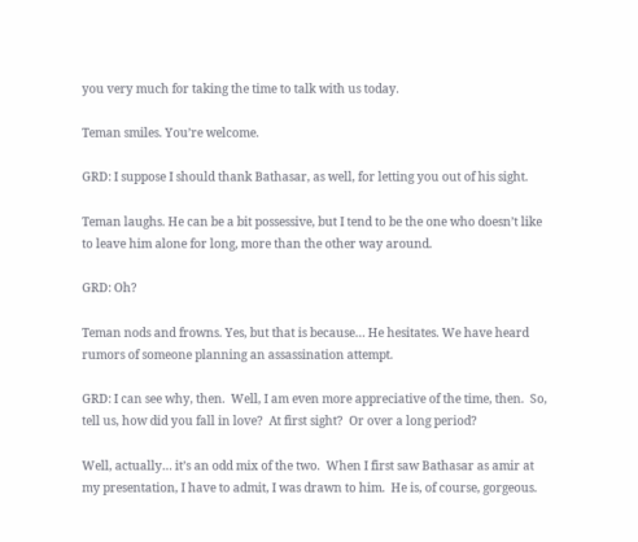you very much for taking the time to talk with us today.

Teman smiles. You’re welcome.

GRD: I suppose I should thank Bathasar, as well, for letting you out of his sight.

Teman laughs. He can be a bit possessive, but I tend to be the one who doesn’t like to leave him alone for long, more than the other way around.

GRD: Oh?

Teman nods and frowns. Yes, but that is because… He hesitates. We have heard rumors of someone planning an assassination attempt.

GRD: I can see why, then.  Well, I am even more appreciative of the time, then.  So, tell us, how did you fall in love?  At first sight?  Or over a long period?

Well, actually… it’s an odd mix of the two.  When I first saw Bathasar as amir at my presentation, I have to admit, I was drawn to him.  He is, of course, gorgeous.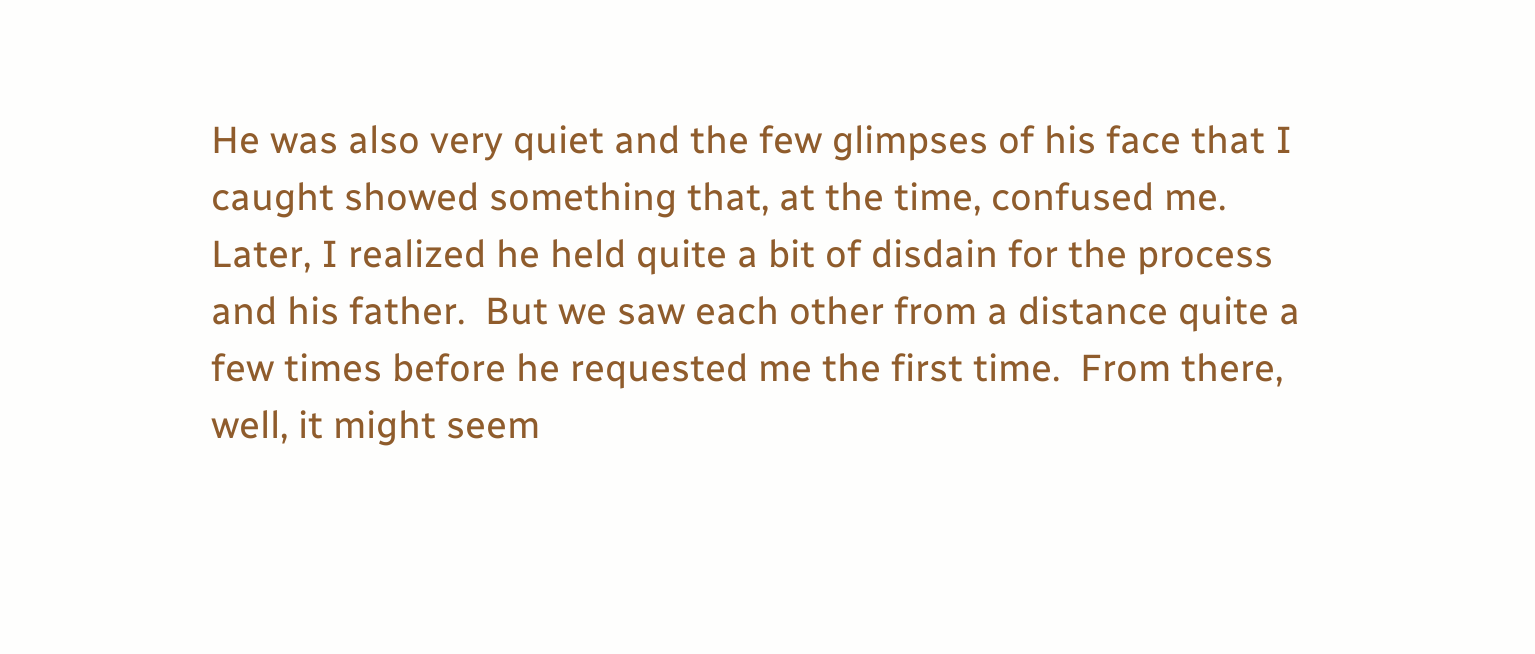He was also very quiet and the few glimpses of his face that I caught showed something that, at the time, confused me.  Later, I realized he held quite a bit of disdain for the process and his father.  But we saw each other from a distance quite a few times before he requested me the first time.  From there, well, it might seem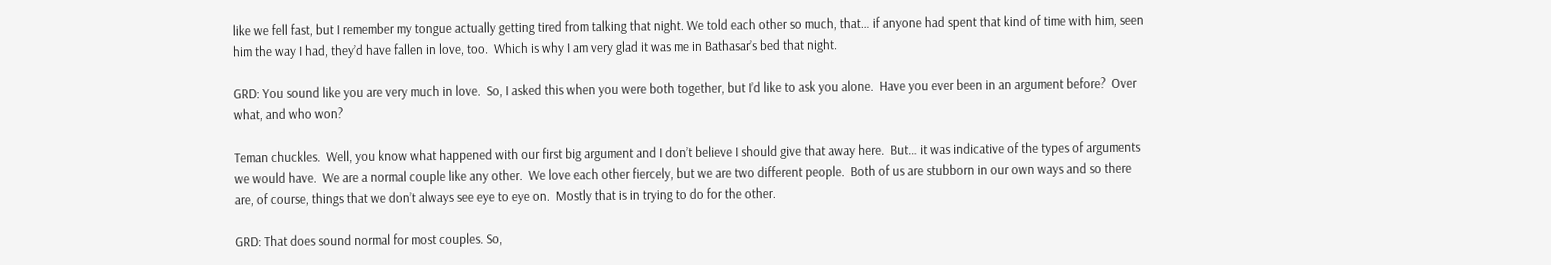like we fell fast, but I remember my tongue actually getting tired from talking that night. We told each other so much, that… if anyone had spent that kind of time with him, seen him the way I had, they’d have fallen in love, too.  Which is why I am very glad it was me in Bathasar’s bed that night.

GRD: You sound like you are very much in love.  So, I asked this when you were both together, but I’d like to ask you alone.  Have you ever been in an argument before?  Over what, and who won?

Teman chuckles.  Well, you know what happened with our first big argument and I don’t believe I should give that away here.  But… it was indicative of the types of arguments we would have.  We are a normal couple like any other.  We love each other fiercely, but we are two different people.  Both of us are stubborn in our own ways and so there are, of course, things that we don’t always see eye to eye on.  Mostly that is in trying to do for the other.

GRD: That does sound normal for most couples. So,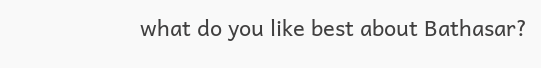what do you like best about Bathasar?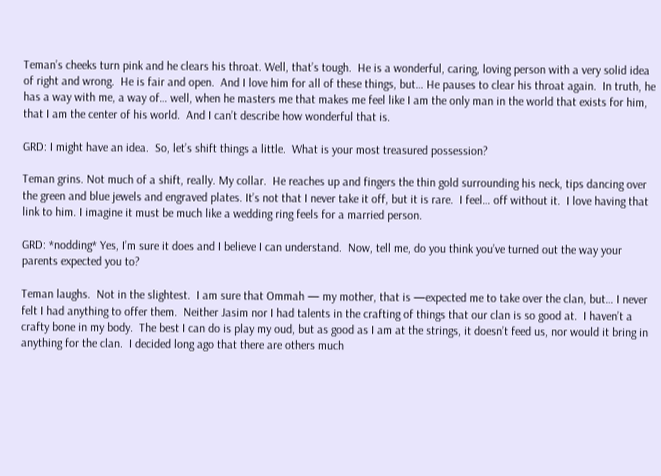Teman’s cheeks turn pink and he clears his throat. Well, that’s tough.  He is a wonderful, caring, loving person with a very solid idea of right and wrong.  He is fair and open.  And I love him for all of these things, but… He pauses to clear his throat again.  In truth, he has a way with me, a way of… well, when he masters me that makes me feel like I am the only man in the world that exists for him, that I am the center of his world.  And I can’t describe how wonderful that is.

GRD: I might have an idea.  So, let’s shift things a little.  What is your most treasured possession?

Teman grins. Not much of a shift, really. My collar.  He reaches up and fingers the thin gold surrounding his neck, tips dancing over the green and blue jewels and engraved plates. It’s not that I never take it off, but it is rare.  I feel… off without it.  I love having that link to him. I imagine it must be much like a wedding ring feels for a married person.

GRD: *nodding* Yes, I’m sure it does and I believe I can understand.  Now, tell me, do you think you’ve turned out the way your parents expected you to?

Teman laughs.  Not in the slightest.  I am sure that Ommah — my mother, that is —expected me to take over the clan, but… I never felt I had anything to offer them.  Neither Jasim nor I had talents in the crafting of things that our clan is so good at.  I haven’t a crafty bone in my body.  The best I can do is play my oud, but as good as I am at the strings, it doesn’t feed us, nor would it bring in anything for the clan.  I decided long ago that there are others much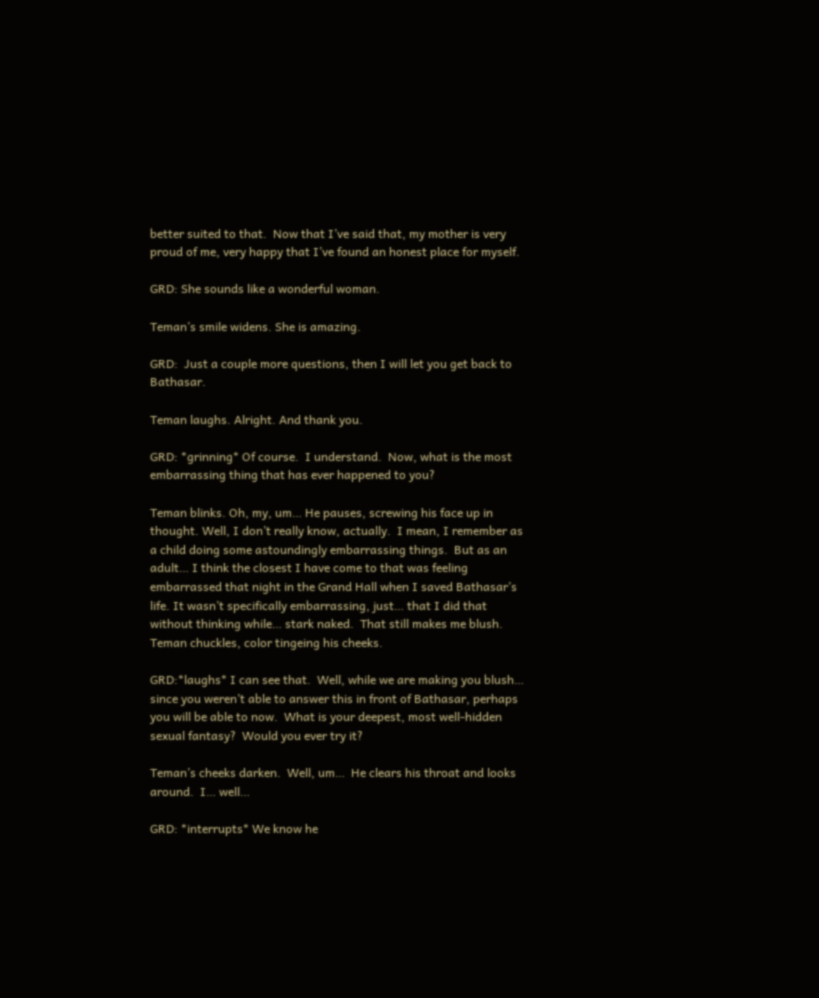better suited to that.  Now that I’ve said that, my mother is very proud of me, very happy that I’ve found an honest place for myself.

GRD: She sounds like a wonderful woman.

Teman’s smile widens. She is amazing.

GRD:  Just a couple more questions, then I will let you get back to Bathasar.

Teman laughs. Alright. And thank you.

GRD: *grinning* Of course.  I understand.  Now, what is the most embarrassing thing that has ever happened to you?

Teman blinks. Oh, my, um… He pauses, screwing his face up in thought. Well, I don’t really know, actually.  I mean, I remember as a child doing some astoundingly embarrassing things.  But as an adult… I think the closest I have come to that was feeling embarrassed that night in the Grand Hall when I saved Bathasar’s life. It wasn’t specifically embarrassing, just… that I did that without thinking while… stark naked.  That still makes me blush.  Teman chuckles, color tingeing his cheeks.

GRD:*laughs* I can see that.  Well, while we are making you blush… since you weren’t able to answer this in front of Bathasar, perhaps you will be able to now.  What is your deepest, most well-hidden sexual fantasy?  Would you ever try it?

Teman’s cheeks darken.  Well, um…  He clears his throat and looks around.  I… well…

GRD: *interrupts* We know he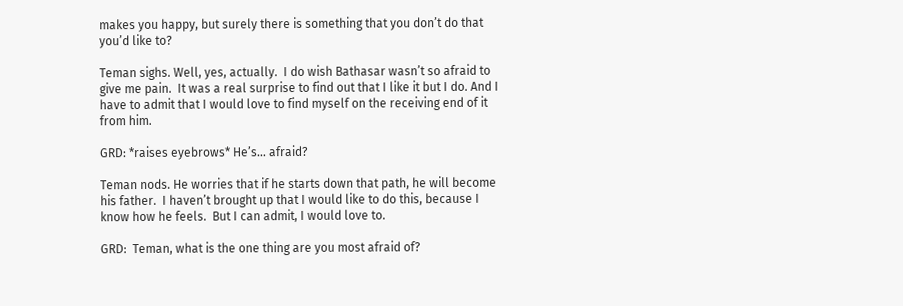makes you happy, but surely there is something that you don’t do that you’d like to?

Teman sighs. Well, yes, actually.  I do wish Bathasar wasn’t so afraid to give me pain.  It was a real surprise to find out that I like it but I do. And I have to admit that I would love to find myself on the receiving end of it from him.

GRD: *raises eyebrows* He’s… afraid?

Teman nods. He worries that if he starts down that path, he will become his father.  I haven’t brought up that I would like to do this, because I know how he feels.  But I can admit, I would love to.

GRD:  Teman, what is the one thing are you most afraid of?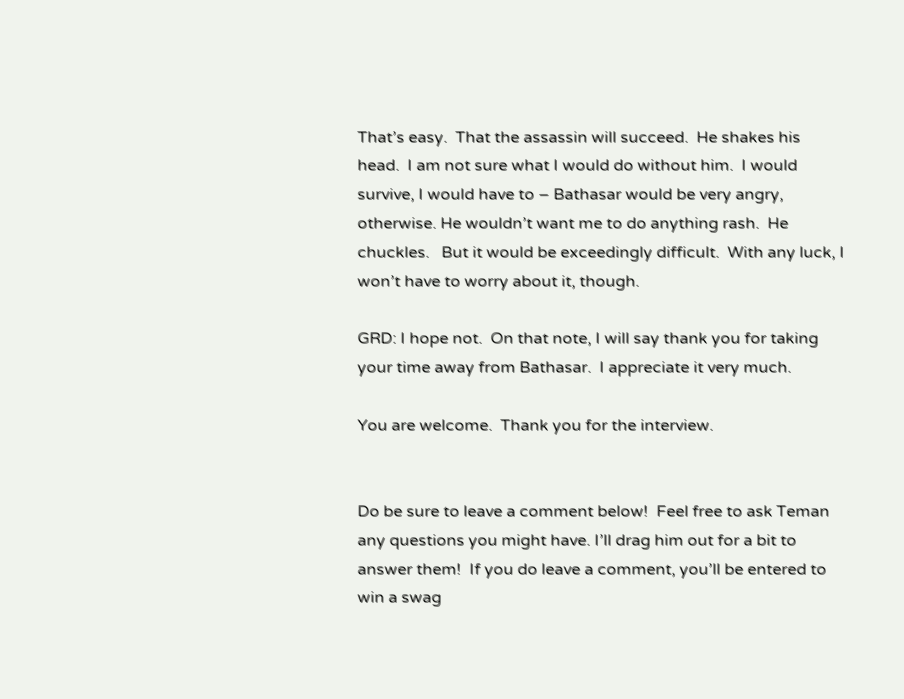That’s easy.  That the assassin will succeed.  He shakes his head.  I am not sure what I would do without him.  I would survive, I would have to – Bathasar would be very angry, otherwise. He wouldn’t want me to do anything rash.  He chuckles.   But it would be exceedingly difficult.  With any luck, I won’t have to worry about it, though.

GRD: I hope not.  On that note, I will say thank you for taking your time away from Bathasar.  I appreciate it very much.

You are welcome.  Thank you for the interview.


Do be sure to leave a comment below!  Feel free to ask Teman any questions you might have. I’ll drag him out for a bit to answer them!  If you do leave a comment, you’ll be entered to win a swag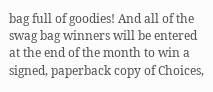bag full of goodies! And all of the swag bag winners will be entered at the end of the month to win a signed, paperback copy of Choices,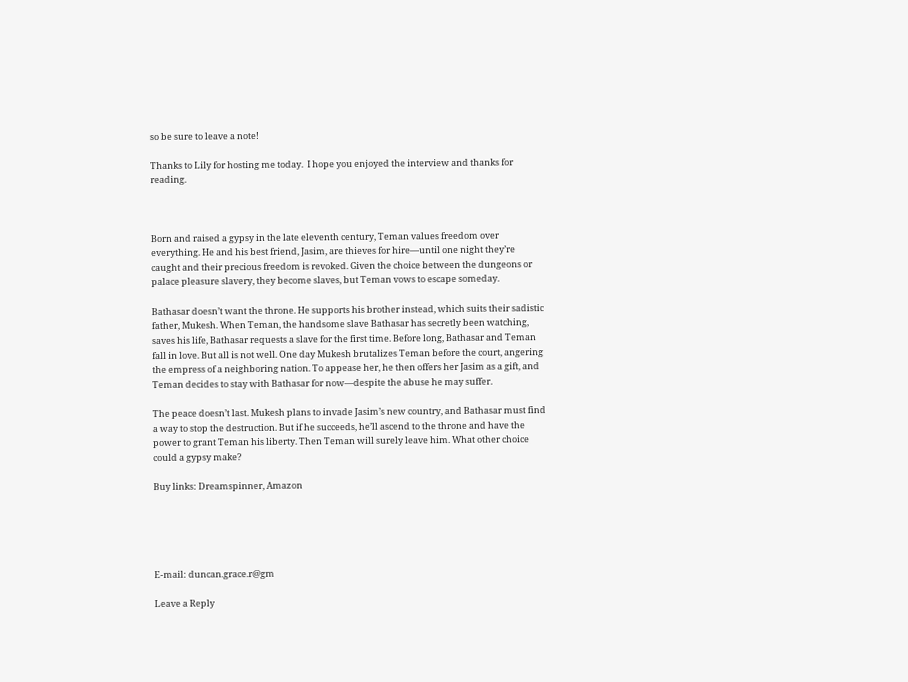so be sure to leave a note!

Thanks to Lily for hosting me today.  I hope you enjoyed the interview and thanks for reading.



Born and raised a gypsy in the late eleventh century, Teman values freedom over everything. He and his best friend, Jasim, are thieves for hire—until one night they’re caught and their precious freedom is revoked. Given the choice between the dungeons or palace pleasure slavery, they become slaves, but Teman vows to escape someday.

Bathasar doesn’t want the throne. He supports his brother instead, which suits their sadistic father, Mukesh. When Teman, the handsome slave Bathasar has secretly been watching, saves his life, Bathasar requests a slave for the first time. Before long, Bathasar and Teman fall in love. But all is not well. One day Mukesh brutalizes Teman before the court, angering the empress of a neighboring nation. To appease her, he then offers her Jasim as a gift, and Teman decides to stay with Bathasar for now—despite the abuse he may suffer.

The peace doesn’t last. Mukesh plans to invade Jasim’s new country, and Bathasar must find a way to stop the destruction. But if he succeeds, he’ll ascend to the throne and have the power to grant Teman his liberty. Then Teman will surely leave him. What other choice could a gypsy make?

Buy links: Dreamspinner, Amazon





E-mail: duncan.grace.r@gm

Leave a Reply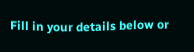Fill in your details below or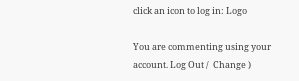click an icon to log in: Logo

You are commenting using your account. Log Out /  Change )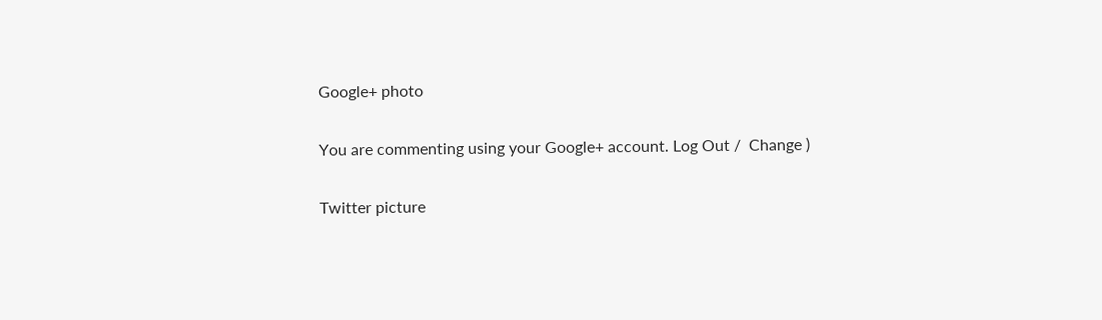Google+ photo

You are commenting using your Google+ account. Log Out /  Change )

Twitter picture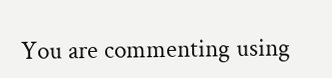You are commenting using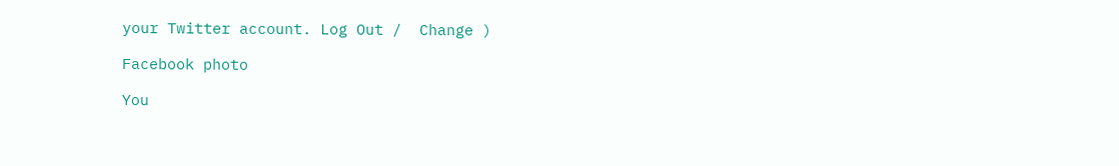your Twitter account. Log Out /  Change )

Facebook photo

You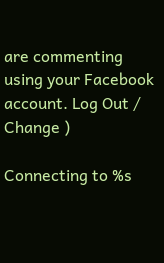are commenting using your Facebook account. Log Out /  Change )

Connecting to %s